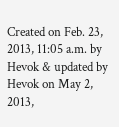Created on Feb. 23, 2013, 11:05 a.m. by Hevok & updated by Hevok on May 2, 2013,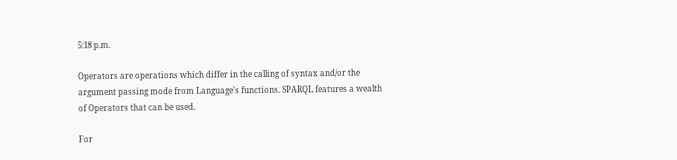5:18 p.m.

Operators are operations which differ in the calling of syntax and/or the argument passing mode from Language's functions. SPARQL features a wealth of Operators that can be used.

For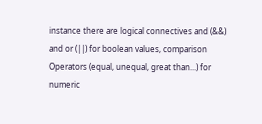instance there are logical connectives and (&&) and or (||) for boolean values, comparison Operators (equal, unequal, great than...) for numeric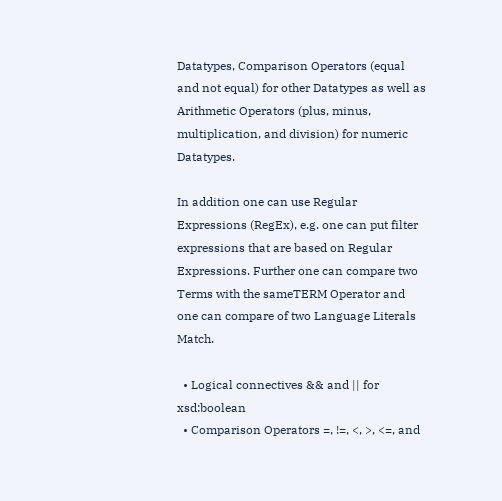Datatypes, Comparison Operators (equal and not equal) for other Datatypes as well as Arithmetic Operators (plus, minus, multiplication, and division) for numeric Datatypes.

In addition one can use Regular Expressions (RegEx), e.g. one can put filter expressions that are based on Regular Expressions. Further one can compare two Terms with the sameTERM Operator and one can compare of two Language Literals Match.

  • Logical connectives && and || for xsd:boolean
  • Comparison Operators =, !=, <, >, <=, and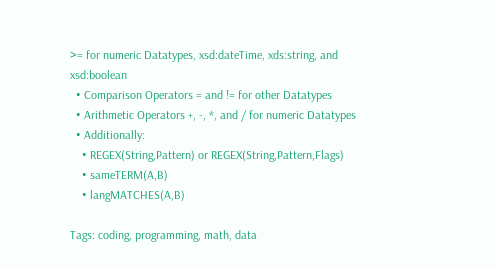>= for numeric Datatypes, xsd:dateTime, xds:string, and xsd:boolean
  • Comparison Operators = and != for other Datatypes
  • Arithmetic Operators +, -, *, and / for numeric Datatypes
  • Additionally:
    • REGEX(String,Pattern) or REGEX(String,Pattern,Flags)
    • sameTERM(A,B)
    • langMATCHES(A,B)

Tags: coding, programming, math, data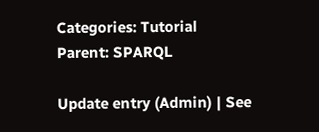Categories: Tutorial
Parent: SPARQL

Update entry (Admin) | See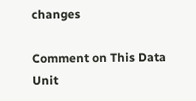changes

Comment on This Data Unit